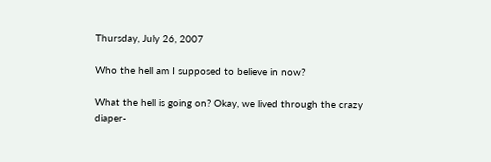Thursday, July 26, 2007

Who the hell am I supposed to believe in now?

What the hell is going on? Okay, we lived through the crazy diaper-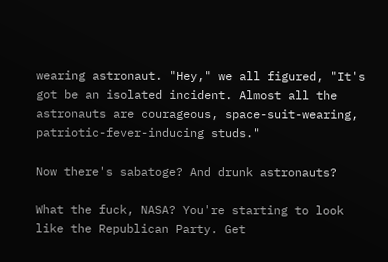wearing astronaut. "Hey," we all figured, "It's got be an isolated incident. Almost all the astronauts are courageous, space-suit-wearing, patriotic-fever-inducing studs."

Now there's sabatoge? And drunk astronauts?

What the fuck, NASA? You're starting to look like the Republican Party. Get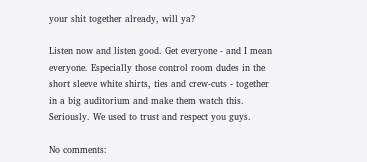your shit together already, will ya?

Listen now and listen good. Get everyone - and I mean everyone. Especially those control room dudes in the short sleeve white shirts, ties and crew-cuts - together in a big auditorium and make them watch this. Seriously. We used to trust and respect you guys.

No comments: